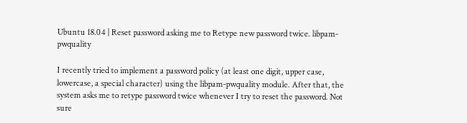Ubuntu 18.04 | Reset password asking me to Retype new password twice. libpam-pwquality

I recently tried to implement a password policy (at least one digit, upper case, lowercase, a special character) using the libpam-pwquality module. After that, the system asks me to retype password twice whenever I try to reset the password. Not sure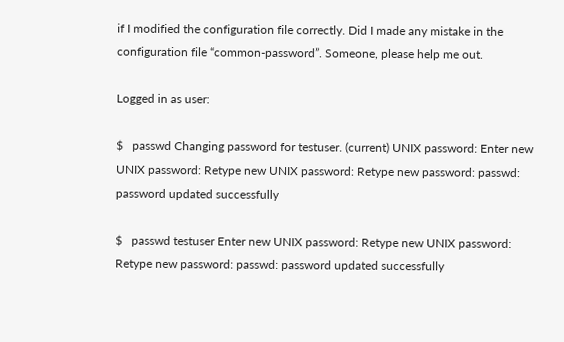if I modified the configuration file correctly. Did I made any mistake in the configuration file “common-password”. Someone, please help me out.

Logged in as user:

$   passwd Changing password for testuser. (current) UNIX password: Enter new UNIX password: Retype new UNIX password: Retype new password: passwd: password updated successfully

$   passwd testuser Enter new UNIX password: Retype new UNIX password: Retype new password: passwd: password updated successfully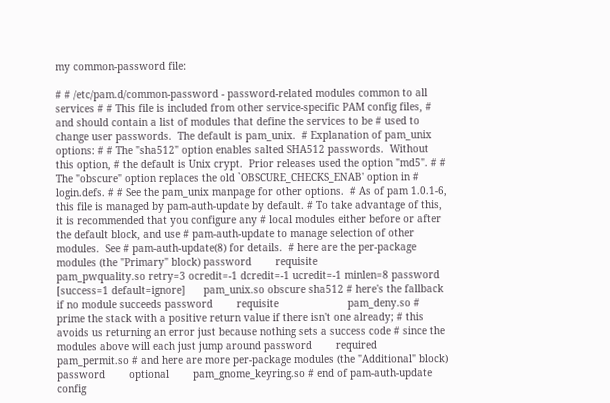my common-password file:

# # /etc/pam.d/common-password - password-related modules common to all services # # This file is included from other service-specific PAM config files, # and should contain a list of modules that define the services to be # used to change user passwords.  The default is pam_unix.  # Explanation of pam_unix options: # # The "sha512" option enables salted SHA512 passwords.  Without this option, # the default is Unix crypt.  Prior releases used the option "md5". # # The "obscure" option replaces the old `OBSCURE_CHECKS_ENAB' option in # login.defs. # # See the pam_unix manpage for other options.  # As of pam 1.0.1-6, this file is managed by pam-auth-update by default. # To take advantage of this, it is recommended that you configure any # local modules either before or after the default block, and use # pam-auth-update to manage selection of other modules.  See # pam-auth-update(8) for details.  # here are the per-package modules (the "Primary" block) password        requisite                       pam_pwquality.so retry=3 ocredit=-1 dcredit=-1 ucredit=-1 minlen=8 password        [success=1 default=ignore]      pam_unix.so obscure sha512 # here's the fallback if no module succeeds password        requisite                       pam_deny.so # prime the stack with a positive return value if there isn't one already; # this avoids us returning an error just because nothing sets a success code # since the modules above will each just jump around password        required                        pam_permit.so # and here are more per-package modules (the "Additional" block) password        optional        pam_gnome_keyring.so # end of pam-auth-update config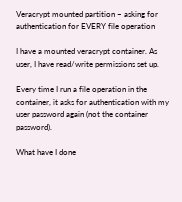Veracrypt mounted partition – asking for authentication for EVERY file operation

I have a mounted veracrypt container. As user, I have read/write permissions set up.

Every time I run a file operation in the container, it asks for authentication with my user password again (not the container password).

What have I done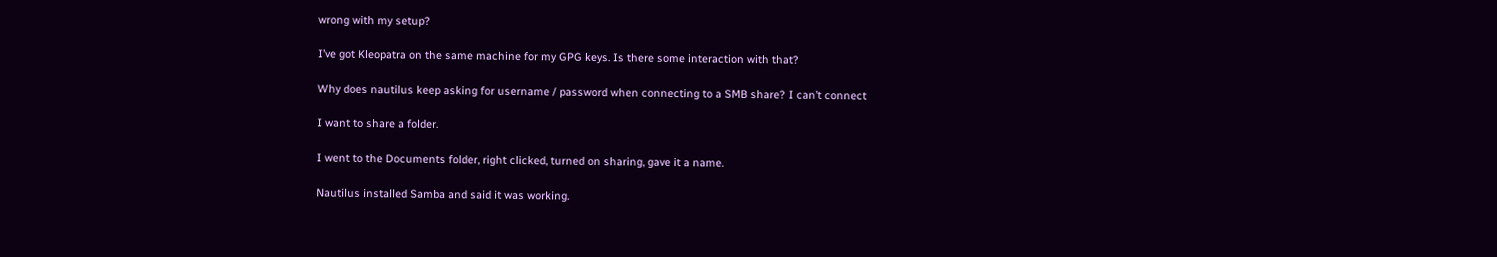wrong with my setup?

I’ve got Kleopatra on the same machine for my GPG keys. Is there some interaction with that?

Why does nautilus keep asking for username / password when connecting to a SMB share? I can’t connect

I want to share a folder.

I went to the Documents folder, right clicked, turned on sharing, gave it a name.

Nautilus installed Samba and said it was working.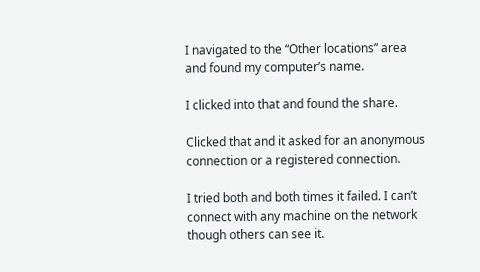I navigated to the “Other locations” area and found my computer’s name.

I clicked into that and found the share.

Clicked that and it asked for an anonymous connection or a registered connection.

I tried both and both times it failed. I can’t connect with any machine on the network though others can see it.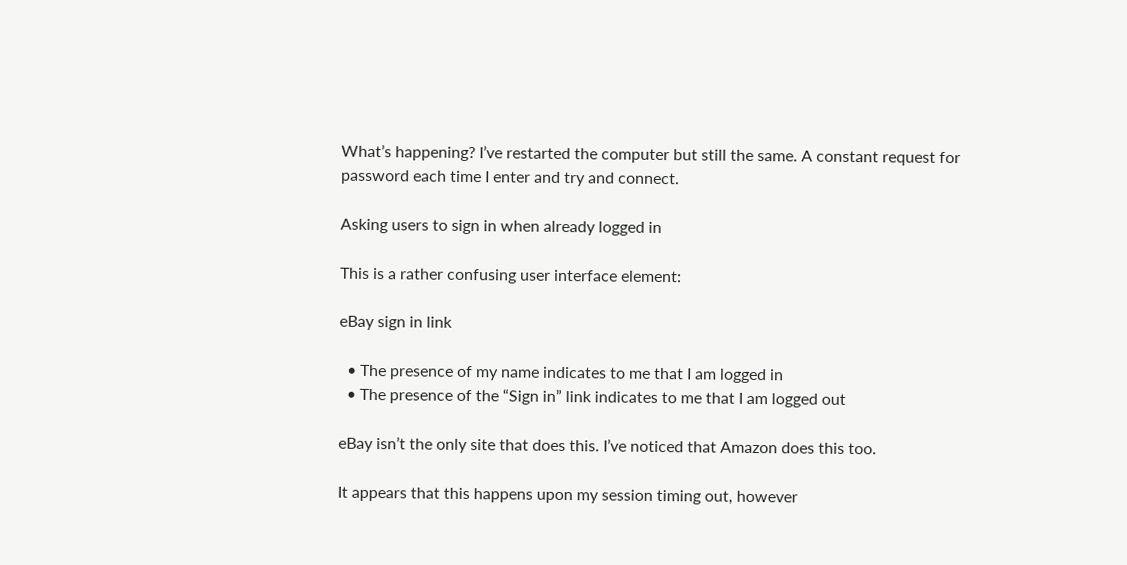What’s happening? I’ve restarted the computer but still the same. A constant request for password each time I enter and try and connect.

Asking users to sign in when already logged in

This is a rather confusing user interface element:

eBay sign in link

  • The presence of my name indicates to me that I am logged in
  • The presence of the “Sign in” link indicates to me that I am logged out

eBay isn’t the only site that does this. I’ve noticed that Amazon does this too.

It appears that this happens upon my session timing out, however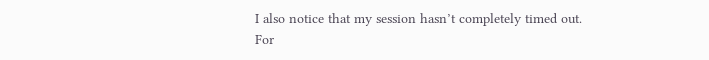I also notice that my session hasn’t completely timed out. For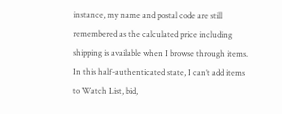instance, my name and postal code are still remembered as the calculated price including shipping is available when I browse through items. In this half-authenticated state, I can’t add items to Watch List, bid,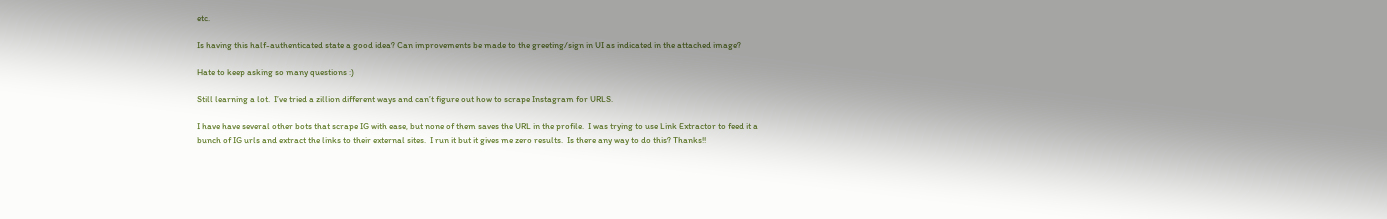etc.

Is having this half-authenticated state a good idea? Can improvements be made to the greeting/sign in UI as indicated in the attached image?

Hate to keep asking so many questions :)

Still learning a lot.  I’ve tried a zillion different ways and can’t figure out how to scrape Instagram for URLS.

I have have several other bots that scrape IG with ease, but none of them saves the URL in the profile.  I was trying to use Link Extractor to feed it a bunch of IG urls and extract the links to their external sites.  I run it but it gives me zero results.  Is there any way to do this? Thanks!!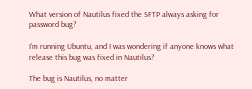What version of Nautilus fixed the SFTP always asking for password bug?

I’m running Ubuntu, and I was wondering if anyone knows what release this bug was fixed in Nautilus?

The bug is Nautilus, no matter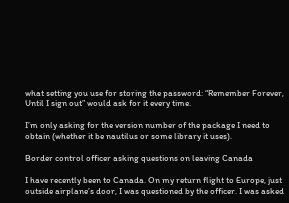what setting you use for storing the password: “Remember Forever, Until I sign out” would ask for it every time.

I’m only asking for the version number of the package I need to obtain (whether it be nautilus or some library it uses).

Border control officer asking questions on leaving Canada

I have recently been to Canada. On my return flight to Europe, just outside airplane’s door, I was questioned by the officer. I was asked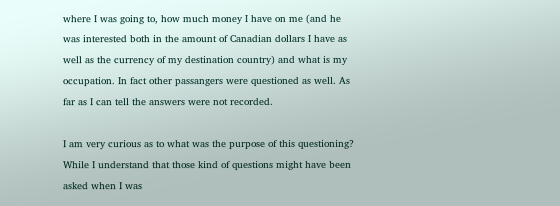where I was going to, how much money I have on me (and he was interested both in the amount of Canadian dollars I have as well as the currency of my destination country) and what is my occupation. In fact other passangers were questioned as well. As far as I can tell the answers were not recorded.

I am very curious as to what was the purpose of this questioning? While I understand that those kind of questions might have been asked when I was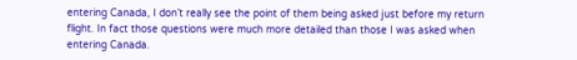entering Canada, I don’t really see the point of them being asked just before my return flight. In fact those questions were much more detailed than those I was asked when entering Canada.